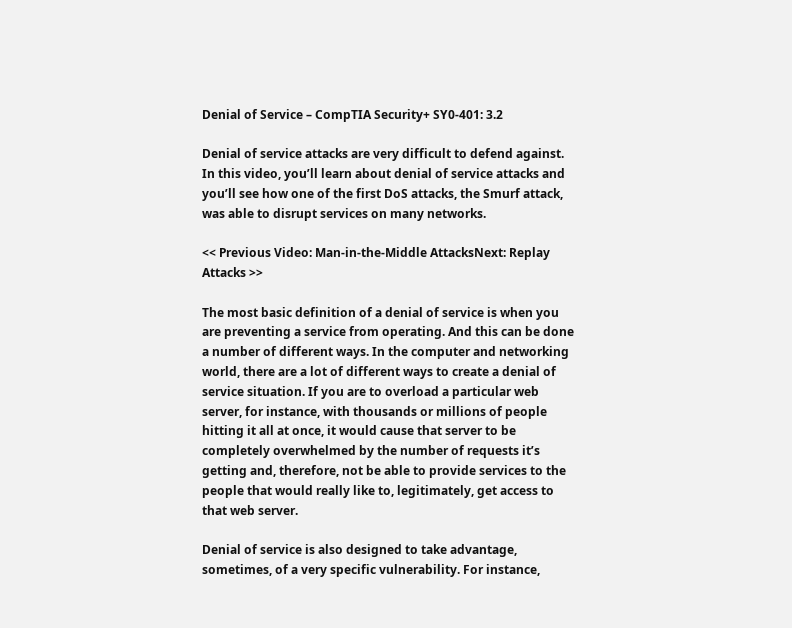Denial of Service – CompTIA Security+ SY0-401: 3.2

Denial of service attacks are very difficult to defend against. In this video, you’ll learn about denial of service attacks and you’ll see how one of the first DoS attacks, the Smurf attack, was able to disrupt services on many networks.

<< Previous Video: Man-in-the-Middle AttacksNext: Replay Attacks >>

The most basic definition of a denial of service is when you are preventing a service from operating. And this can be done a number of different ways. In the computer and networking world, there are a lot of different ways to create a denial of service situation. If you are to overload a particular web server, for instance, with thousands or millions of people hitting it all at once, it would cause that server to be completely overwhelmed by the number of requests it’s getting and, therefore, not be able to provide services to the people that would really like to, legitimately, get access to that web server.

Denial of service is also designed to take advantage, sometimes, of a very specific vulnerability. For instance,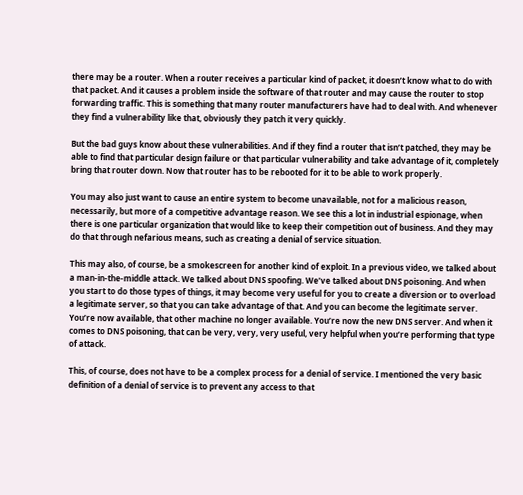there may be a router. When a router receives a particular kind of packet, it doesn’t know what to do with that packet. And it causes a problem inside the software of that router and may cause the router to stop forwarding traffic. This is something that many router manufacturers have had to deal with. And whenever they find a vulnerability like that, obviously they patch it very quickly.

But the bad guys know about these vulnerabilities. And if they find a router that isn’t patched, they may be able to find that particular design failure or that particular vulnerability and take advantage of it, completely bring that router down. Now that router has to be rebooted for it to be able to work properly.

You may also just want to cause an entire system to become unavailable, not for a malicious reason, necessarily, but more of a competitive advantage reason. We see this a lot in industrial espionage, when there is one particular organization that would like to keep their competition out of business. And they may do that through nefarious means, such as creating a denial of service situation.

This may also, of course, be a smokescreen for another kind of exploit. In a previous video, we talked about a man-in-the-middle attack. We talked about DNS spoofing. We’ve talked about DNS poisoning. And when you start to do those types of things, it may become very useful for you to create a diversion or to overload a legitimate server, so that you can take advantage of that. And you can become the legitimate server. You’re now available, that other machine no longer available. You’re now the new DNS server. And when it comes to DNS poisoning, that can be very, very, very useful, very helpful when you’re performing that type of attack.

This, of course, does not have to be a complex process for a denial of service. I mentioned the very basic definition of a denial of service is to prevent any access to that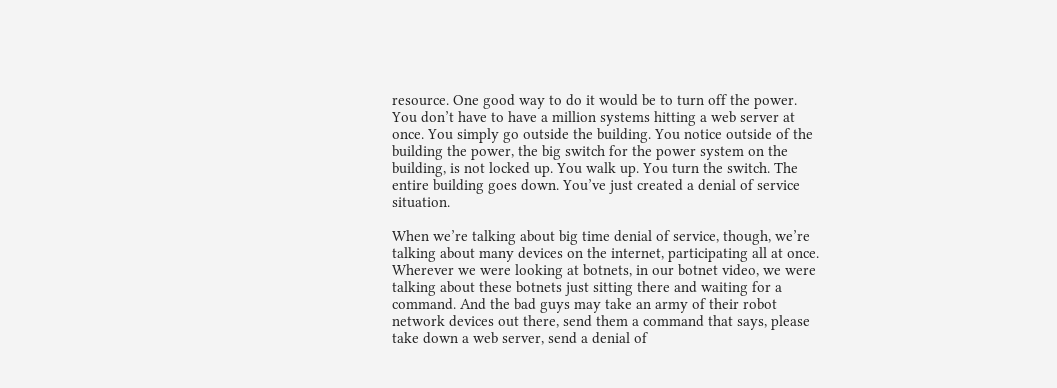resource. One good way to do it would be to turn off the power. You don’t have to have a million systems hitting a web server at once. You simply go outside the building. You notice outside of the building the power, the big switch for the power system on the building, is not locked up. You walk up. You turn the switch. The entire building goes down. You’ve just created a denial of service situation.

When we’re talking about big time denial of service, though, we’re talking about many devices on the internet, participating all at once. Wherever we were looking at botnets, in our botnet video, we were talking about these botnets just sitting there and waiting for a command. And the bad guys may take an army of their robot network devices out there, send them a command that says, please take down a web server, send a denial of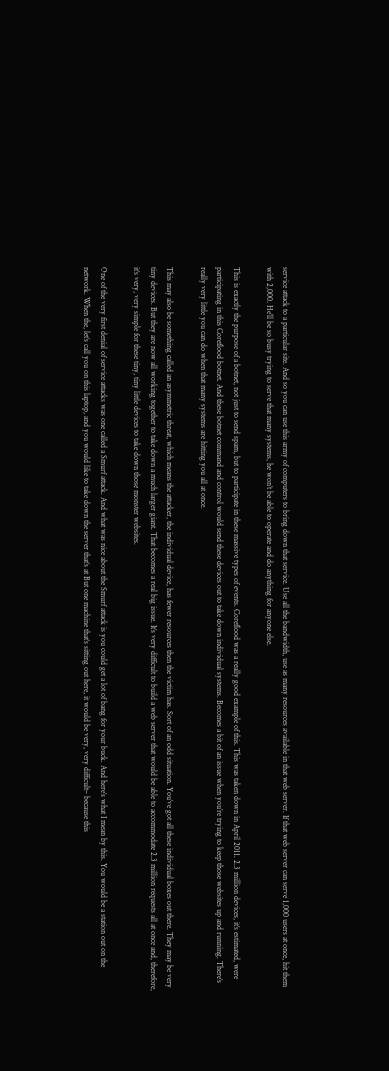service attack to a particular site. And so you can use this army of computers to bring down that service. Use all the bandwidth, use as many resources available in that web server. If that web server can serve 1,000 users at once, hit them with 2,000. He’ll be so busy trying to serve that many systems, he won’t be able to operate and do anything for anyone else.

This is exactly the purpose of a botnet, not just to send spam, but to participate in these massive types of events. Coreflood was a really good example of this. This was taken down in April 2011. 2.3 million devices, it’s estimated, were participating in this Coreflood botnet. And these botnet command and control would send these devices out to take down individual systems. Becomes a bit of an issue when you’re trying to keep those websites up and running. There’s really very little you can do when that many systems are hitting you all at once.

This may also be something called an asymmetric threat, which means the attacker, the individual device, has fewer resources then the victim has. Sort of an odd situation. You’ve got all these individual boxes out there. They may be very tiny devices. But they are now all working together to take down a much larger giant. That becomes a real big issue. It’s very difficult to build a web server that would be able to accommodate 2.3 million requests all at once and, therefore, it’s very, very simple for these tiny, tiny little devices to take down those monster websites.

One of the very first denial of service attacks was one called a Smurf attack. And what was nice about the Smurf attack is you could get a lot of bang for your buck. And here’s what I mean by this. You would be a station out on the network. When the, let’s call you on this laptop, and you would like to take down the server that’s at But one machine that’s sitting out here, it would be very, very difficult– because this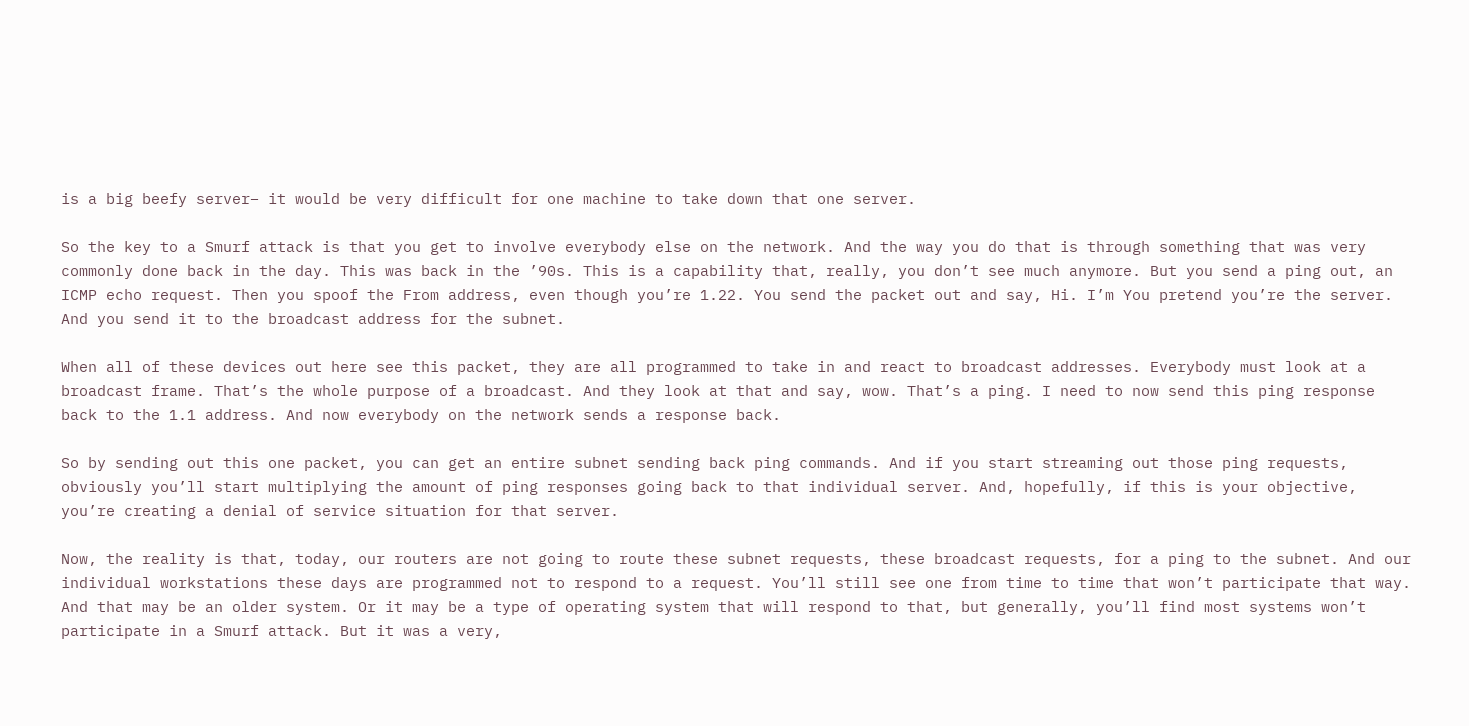is a big beefy server– it would be very difficult for one machine to take down that one server.

So the key to a Smurf attack is that you get to involve everybody else on the network. And the way you do that is through something that was very commonly done back in the day. This was back in the ’90s. This is a capability that, really, you don’t see much anymore. But you send a ping out, an ICMP echo request. Then you spoof the From address, even though you’re 1.22. You send the packet out and say, Hi. I’m You pretend you’re the server. And you send it to the broadcast address for the subnet.

When all of these devices out here see this packet, they are all programmed to take in and react to broadcast addresses. Everybody must look at a broadcast frame. That’s the whole purpose of a broadcast. And they look at that and say, wow. That’s a ping. I need to now send this ping response back to the 1.1 address. And now everybody on the network sends a response back.

So by sending out this one packet, you can get an entire subnet sending back ping commands. And if you start streaming out those ping requests, obviously you’ll start multiplying the amount of ping responses going back to that individual server. And, hopefully, if this is your objective, you’re creating a denial of service situation for that server.

Now, the reality is that, today, our routers are not going to route these subnet requests, these broadcast requests, for a ping to the subnet. And our individual workstations these days are programmed not to respond to a request. You’ll still see one from time to time that won’t participate that way. And that may be an older system. Or it may be a type of operating system that will respond to that, but generally, you’ll find most systems won’t participate in a Smurf attack. But it was a very,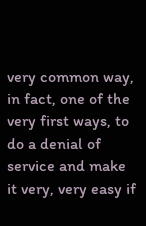very common way, in fact, one of the very first ways, to do a denial of service and make it very, very easy if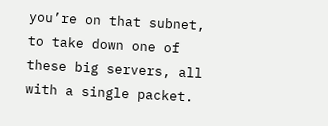you’re on that subnet, to take down one of these big servers, all with a single packet.